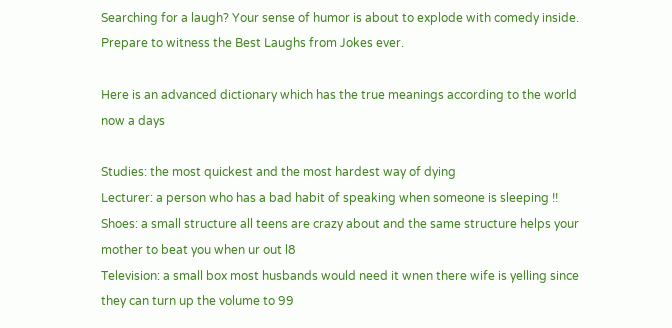Searching for a laugh? Your sense of humor is about to explode with comedy inside. Prepare to witness the Best Laughs from Jokes ever.

Here is an advanced dictionary which has the true meanings according to the world now a days

Studies: the most quickest and the most hardest way of dying
Lecturer: a person who has a bad habit of speaking when someone is sleeping !!
Shoes: a small structure all teens are crazy about and the same structure helps your mother to beat you when ur out l8
Television: a small box most husbands would need it wnen there wife is yelling since they can turn up the volume to 99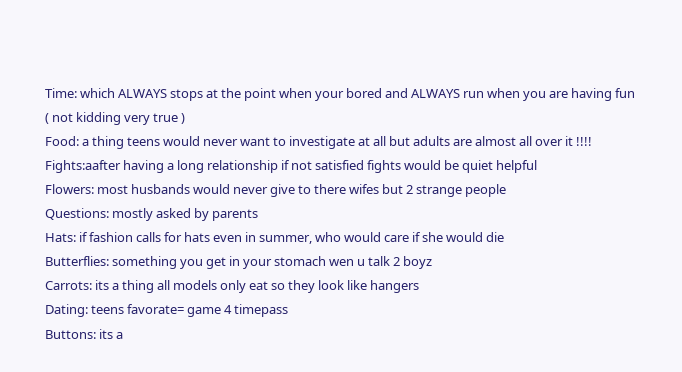Time: which ALWAYS stops at the point when your bored and ALWAYS run when you are having fun ( not kidding very true )
Food: a thing teens would never want to investigate at all but adults are almost all over it !!!!
Fights:aafter having a long relationship if not satisfied fights would be quiet helpful
Flowers: most husbands would never give to there wifes but 2 strange people
Questions: mostly asked by parents
Hats: if fashion calls for hats even in summer, who would care if she would die
Butterflies: something you get in your stomach wen u talk 2 boyz
Carrots: its a thing all models only eat so they look like hangers
Dating: teens favorate= game 4 timepass
Buttons: its a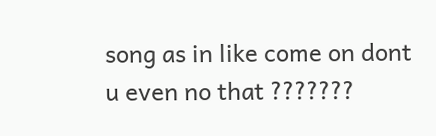song as in like come on dont u even no that ???????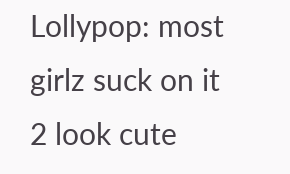Lollypop: most girlz suck on it 2 look cute